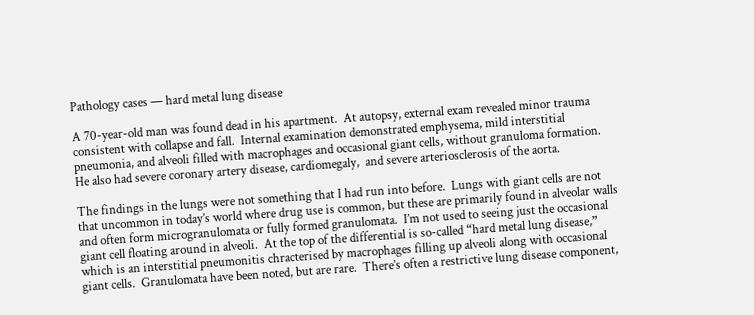Pathology cases — hard metal lung disease

A 70-year-old man was found dead in his apartment.  At autopsy, external exam revealed minor trauma consistent with collapse and fall.  Internal examination demonstrated emphysema, mild interstitial pneumonia, and alveoli filled with macrophages and occasional giant cells, without granuloma formation.  He also had severe coronary artery disease, cardiomegaly,  and severe arteriosclerosis of the aorta.

The findings in the lungs were not something that I had run into before.  Lungs with giant cells are not that uncommon in today’s world where drug use is common, but these are primarily found in alveolar walls and often form microgranulomata or fully formed granulomata.  I’m not used to seeing just the occasional giant cell floating around in alveoli.  At the top of the differential is so-called “hard metal lung disease,” which is an interstitial pneumonitis chracterised by macrophages filling up alveoli along with occasional giant cells.  Granulomata have been noted, but are rare.  There’s often a restrictive lung disease component,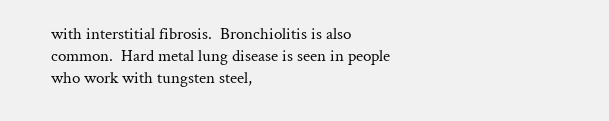with interstitial fibrosis.  Bronchiolitis is also common.  Hard metal lung disease is seen in people who work with tungsten steel,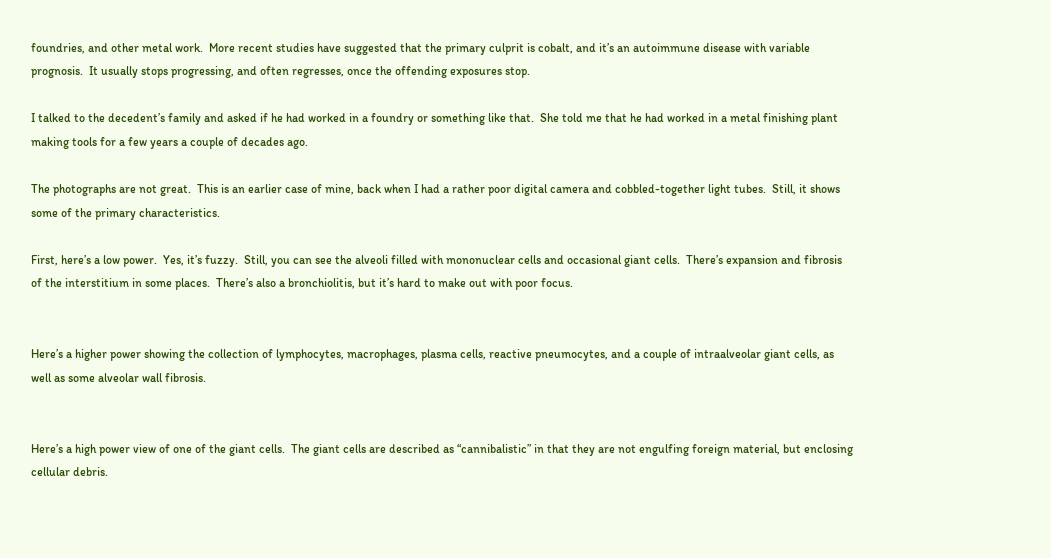foundries, and other metal work.  More recent studies have suggested that the primary culprit is cobalt, and it’s an autoimmune disease with variable prognosis.  It usually stops progressing, and often regresses, once the offending exposures stop.

I talked to the decedent’s family and asked if he had worked in a foundry or something like that.  She told me that he had worked in a metal finishing plant making tools for a few years a couple of decades ago.

The photographs are not great.  This is an earlier case of mine, back when I had a rather poor digital camera and cobbled-together light tubes.  Still, it shows some of the primary characteristics.

First, here’s a low power.  Yes, it’s fuzzy.  Still, you can see the alveoli filled with mononuclear cells and occasional giant cells.  There’s expansion and fibrosis of the interstitium in some places.  There’s also a bronchiolitis, but it’s hard to make out with poor focus.


Here’s a higher power showing the collection of lymphocytes, macrophages, plasma cells, reactive pneumocytes, and a couple of intraalveolar giant cells, as well as some alveolar wall fibrosis.


Here’s a high power view of one of the giant cells.  The giant cells are described as “cannibalistic” in that they are not engulfing foreign material, but enclosing cellular debris.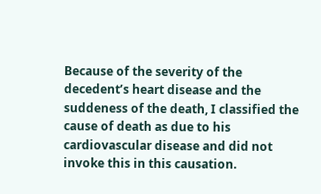Because of the severity of the decedent’s heart disease and the suddeness of the death, I classified the cause of death as due to his cardiovascular disease and did not invoke this in this causation.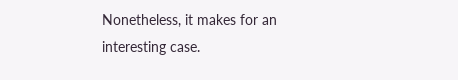Nonetheless, it makes for an interesting case.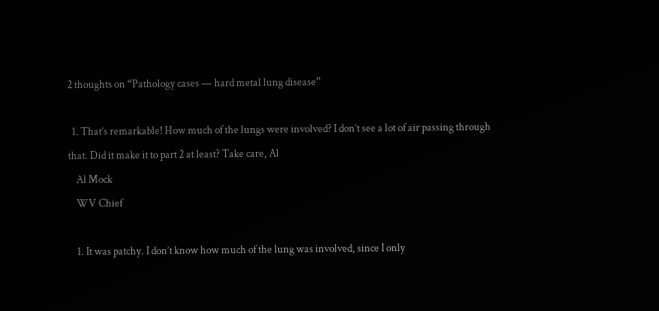2 thoughts on “Pathology cases — hard metal lung disease”

  1. That’s remarkable! How much of the lungs were involved? I don’t see a lot of air passing through that. Did it make it to part 2 at least? Take care, Al
    Al Mock
    WV Chief

    1. It was patchy. I don’t know how much of the lung was involved, since I only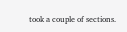took a couple of sections.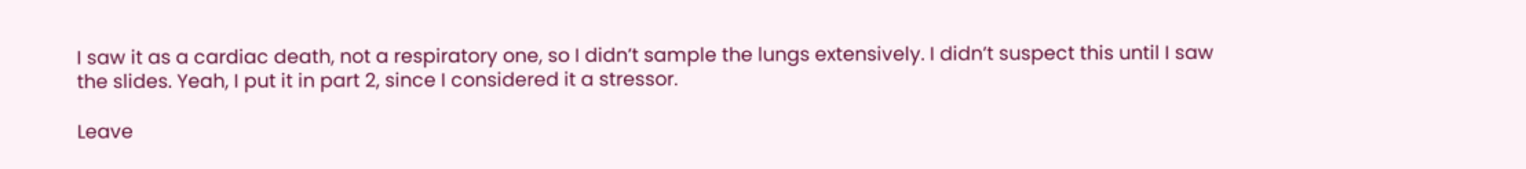I saw it as a cardiac death, not a respiratory one, so I didn’t sample the lungs extensively. I didn’t suspect this until I saw the slides. Yeah, I put it in part 2, since I considered it a stressor.

Leave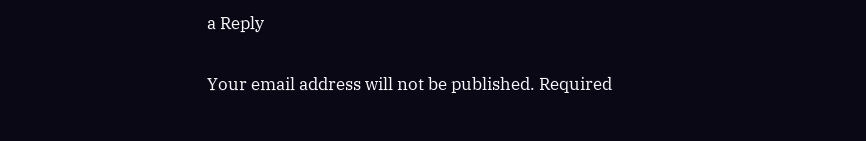a Reply

Your email address will not be published. Required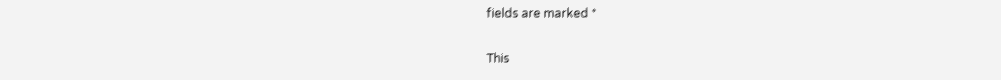fields are marked *

This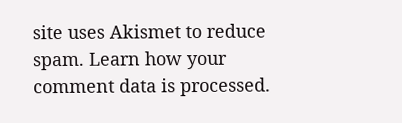site uses Akismet to reduce spam. Learn how your comment data is processed.